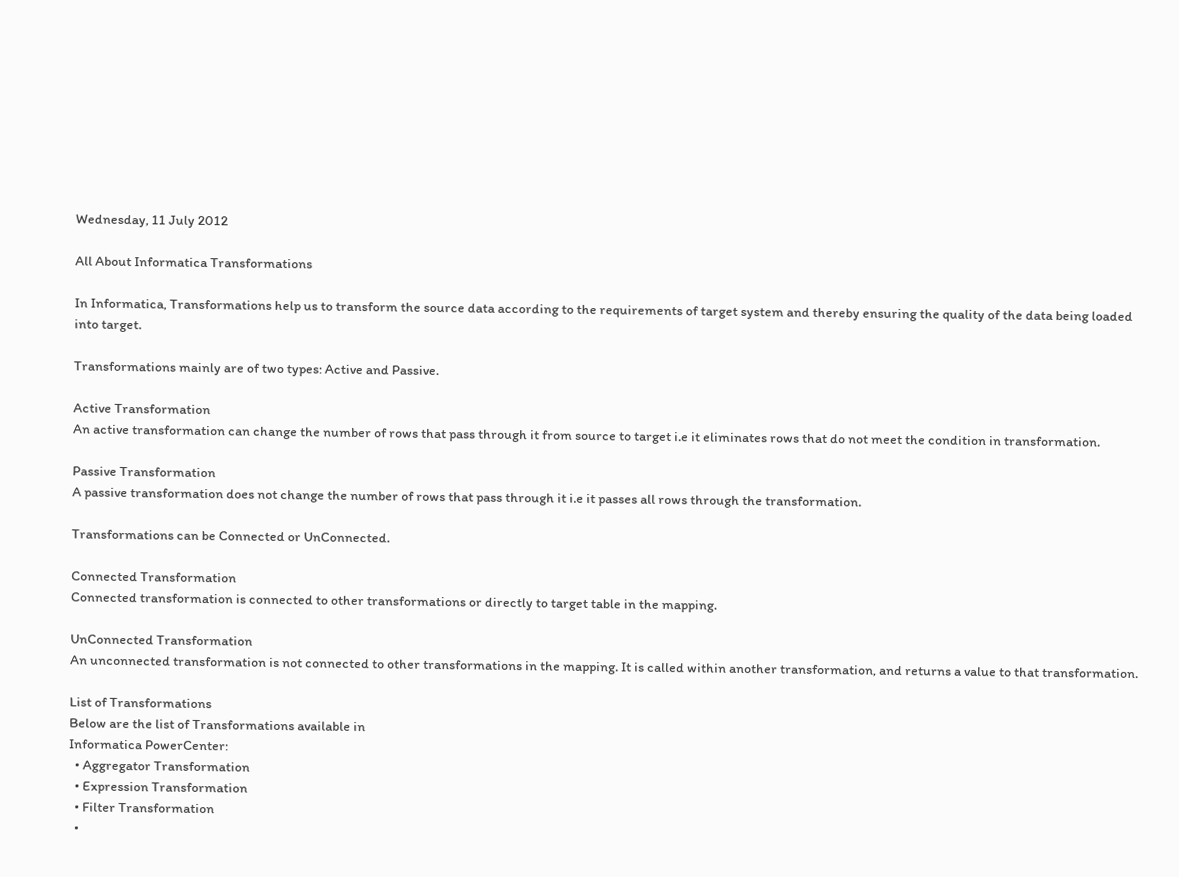Wednesday, 11 July 2012

All About Informatica Transformations

In Informatica, Transformations help us to transform the source data according to the requirements of target system and thereby ensuring the quality of the data being loaded into target.

Transformations mainly are of two types: Active and Passive.

Active Transformation
An active transformation can change the number of rows that pass through it from source to target i.e it eliminates rows that do not meet the condition in transformation.

Passive Transformation
A passive transformation does not change the number of rows that pass through it i.e it passes all rows through the transformation.

Transformations can be Connected or UnConnected.

Connected Transformation
Connected transformation is connected to other transformations or directly to target table in the mapping.

UnConnected Transformation
An unconnected transformation is not connected to other transformations in the mapping. It is called within another transformation, and returns a value to that transformation.

List of Transformations
Below are the list of Transformations available in
Informatica PowerCenter:
  • Aggregator Transformation
  • Expression Transformation
  • Filter Transformation
  •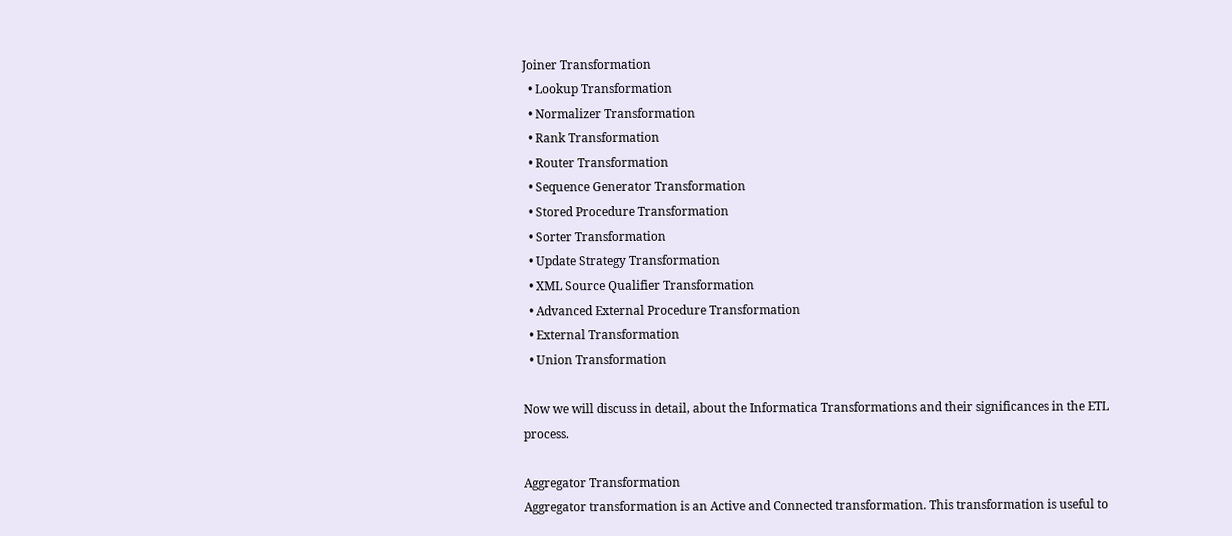Joiner Transformation
  • Lookup Transformation
  • Normalizer Transformation
  • Rank Transformation
  • Router Transformation
  • Sequence Generator Transformation
  • Stored Procedure Transformation
  • Sorter Transformation
  • Update Strategy Transformation
  • XML Source Qualifier Transformation
  • Advanced External Procedure Transformation
  • External Transformation
  • Union Transformation

Now we will discuss in detail, about the Informatica Transformations and their significances in the ETL process.

Aggregator Transformation
Aggregator transformation is an Active and Connected transformation. This transformation is useful to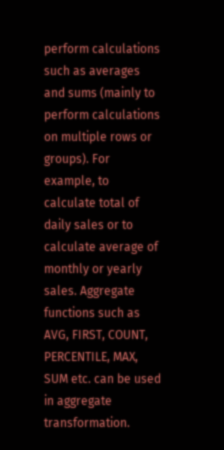perform calculations such as averages and sums (mainly to perform calculations on multiple rows or groups). For example, to calculate total of daily sales or to calculate average of monthly or yearly sales. Aggregate functions such as AVG, FIRST, COUNT, PERCENTILE, MAX, SUM etc. can be used in aggregate transformation.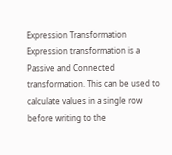Expression Transformation
Expression transformation is a Passive and Connected transformation. This can be used to calculate values in a single row before writing to the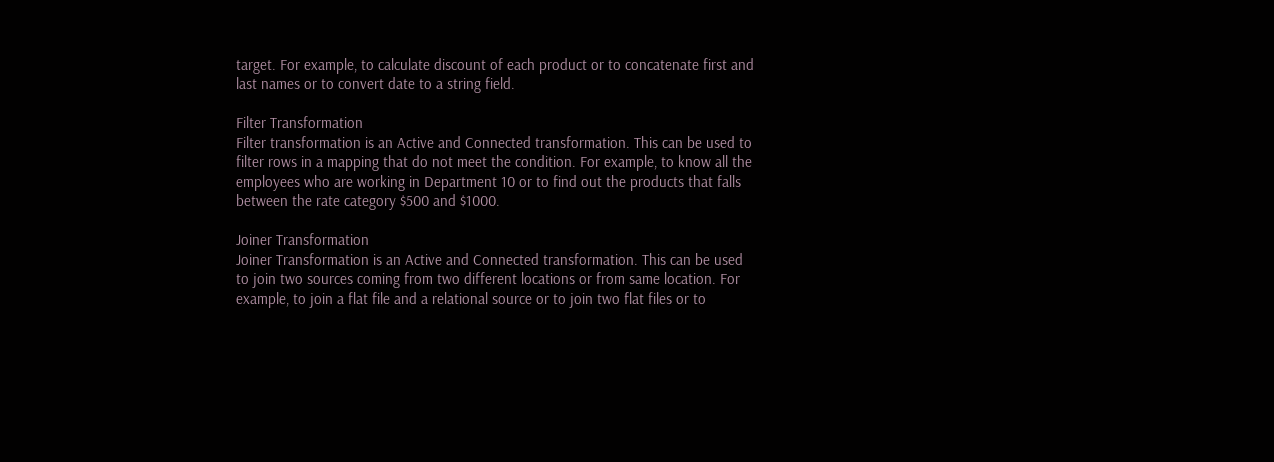target. For example, to calculate discount of each product or to concatenate first and last names or to convert date to a string field.

Filter Transformation
Filter transformation is an Active and Connected transformation. This can be used to filter rows in a mapping that do not meet the condition. For example, to know all the employees who are working in Department 10 or to find out the products that falls between the rate category $500 and $1000.

Joiner Transformation
Joiner Transformation is an Active and Connected transformation. This can be used to join two sources coming from two different locations or from same location. For example, to join a flat file and a relational source or to join two flat files or to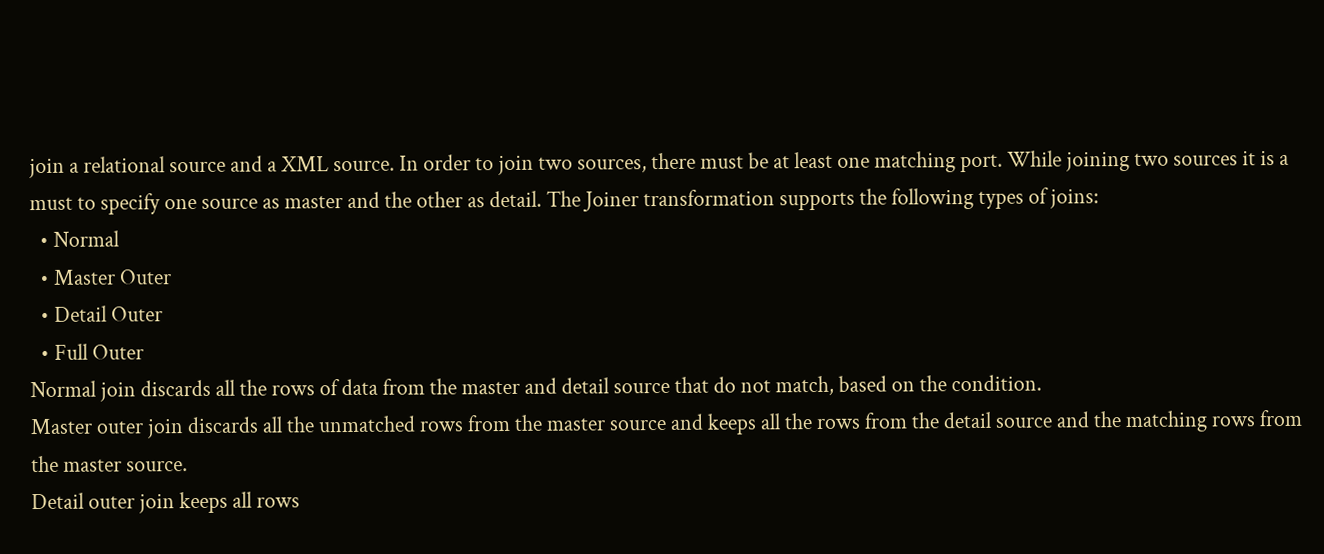join a relational source and a XML source. In order to join two sources, there must be at least one matching port. While joining two sources it is a must to specify one source as master and the other as detail. The Joiner transformation supports the following types of joins:
  • Normal
  • Master Outer
  • Detail Outer
  • Full Outer
Normal join discards all the rows of data from the master and detail source that do not match, based on the condition.
Master outer join discards all the unmatched rows from the master source and keeps all the rows from the detail source and the matching rows from the master source.
Detail outer join keeps all rows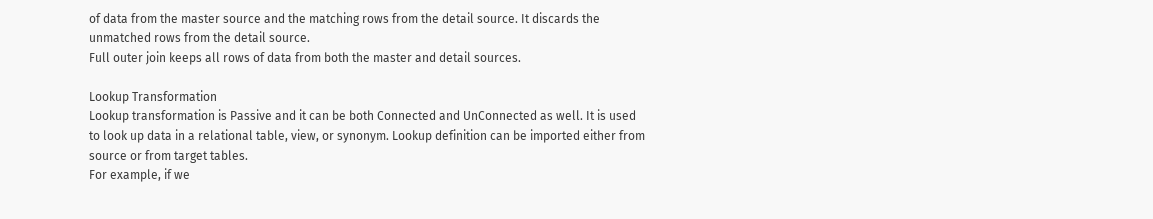of data from the master source and the matching rows from the detail source. It discards the unmatched rows from the detail source.
Full outer join keeps all rows of data from both the master and detail sources.

Lookup Transformation
Lookup transformation is Passive and it can be both Connected and UnConnected as well. It is used to look up data in a relational table, view, or synonym. Lookup definition can be imported either from source or from target tables.
For example, if we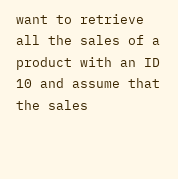want to retrieve all the sales of a product with an ID 10 and assume that the sales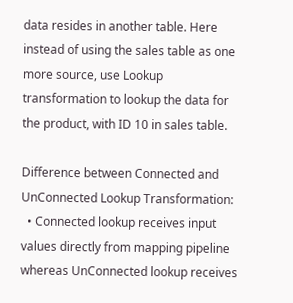data resides in another table. Here instead of using the sales table as one more source, use Lookup transformation to lookup the data for the product, with ID 10 in sales table.

Difference between Connected and UnConnected Lookup Transformation:
  • Connected lookup receives input values directly from mapping pipeline whereas UnConnected lookup receives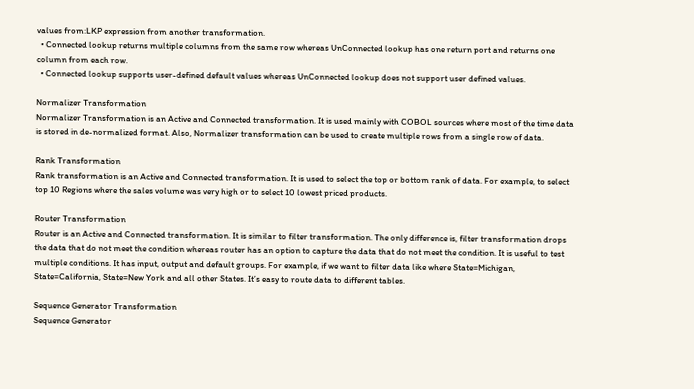values from:LKP expression from another transformation.
  • Connected lookup returns multiple columns from the same row whereas UnConnected lookup has one return port and returns one column from each row.
  • Connected lookup supports user-defined default values whereas UnConnected lookup does not support user defined values.

Normalizer Transformation
Normalizer Transformation is an Active and Connected transformation. It is used mainly with COBOL sources where most of the time data is stored in de-normalized format. Also, Normalizer transformation can be used to create multiple rows from a single row of data.

Rank Transformation
Rank transformation is an Active and Connected transformation. It is used to select the top or bottom rank of data. For example, to select top 10 Regions where the sales volume was very high or to select 10 lowest priced products.

Router Transformation
Router is an Active and Connected transformation. It is similar to filter transformation. The only difference is, filter transformation drops the data that do not meet the condition whereas router has an option to capture the data that do not meet the condition. It is useful to test multiple conditions. It has input, output and default groups. For example, if we want to filter data like where State=Michigan, State=California, State=New York and all other States. It’s easy to route data to different tables.

Sequence Generator Transformation
Sequence Generator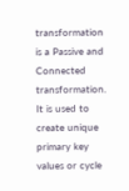transformation is a Passive and Connected transformation. It is used to create unique primary key values or cycle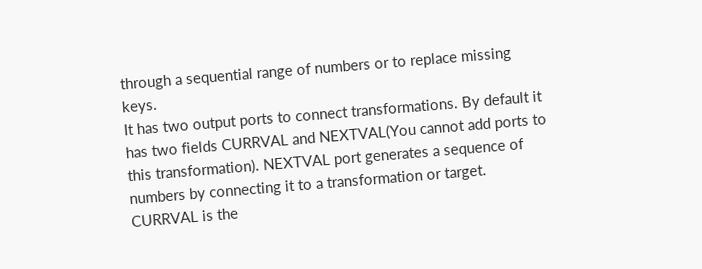through a sequential range of numbers or to replace missing keys.
It has two output ports to connect transformations. By default it has two fields CURRVAL and NEXTVAL(You cannot add ports to this transformation). NEXTVAL port generates a sequence of numbers by connecting it to a transformation or target. CURRVAL is the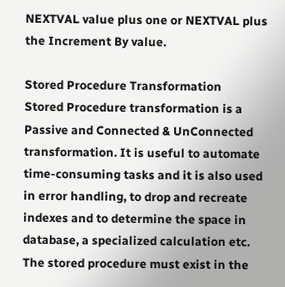NEXTVAL value plus one or NEXTVAL plus the Increment By value.

Stored Procedure Transformation
Stored Procedure transformation is a Passive and Connected & UnConnected transformation. It is useful to automate time-consuming tasks and it is also used in error handling, to drop and recreate indexes and to determine the space in database, a specialized calculation etc.
The stored procedure must exist in the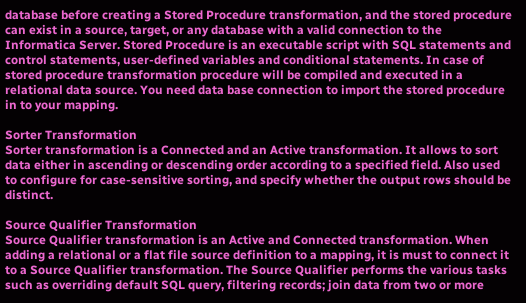database before creating a Stored Procedure transformation, and the stored procedure can exist in a source, target, or any database with a valid connection to the Informatica Server. Stored Procedure is an executable script with SQL statements and control statements, user-defined variables and conditional statements. In case of stored procedure transformation procedure will be compiled and executed in a relational data source. You need data base connection to import the stored procedure in to your mapping.

Sorter Transformation
Sorter transformation is a Connected and an Active transformation. It allows to sort data either in ascending or descending order according to a specified field. Also used to configure for case-sensitive sorting, and specify whether the output rows should be distinct.

Source Qualifier Transformation
Source Qualifier transformation is an Active and Connected transformation. When adding a relational or a flat file source definition to a mapping, it is must to connect it to a Source Qualifier transformation. The Source Qualifier performs the various tasks such as overriding default SQL query, filtering records; join data from two or more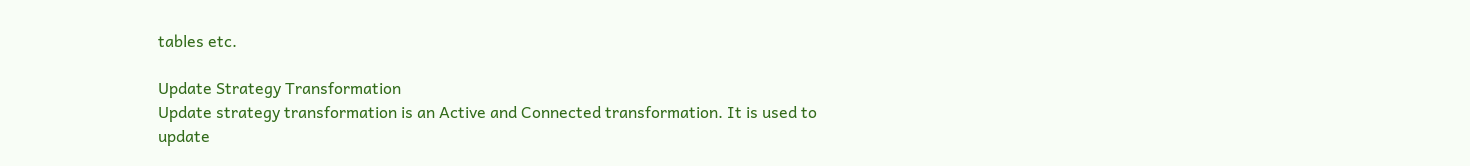tables etc.

Update Strategy Transformation
Update strategy transformation is an Active and Connected transformation. It is used to update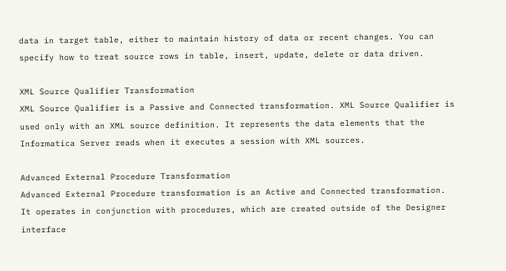data in target table, either to maintain history of data or recent changes. You can specify how to treat source rows in table, insert, update, delete or data driven.

XML Source Qualifier Transformation
XML Source Qualifier is a Passive and Connected transformation. XML Source Qualifier is used only with an XML source definition. It represents the data elements that the Informatica Server reads when it executes a session with XML sources.

Advanced External Procedure Transformation
Advanced External Procedure transformation is an Active and Connected transformation. It operates in conjunction with procedures, which are created outside of the Designer interface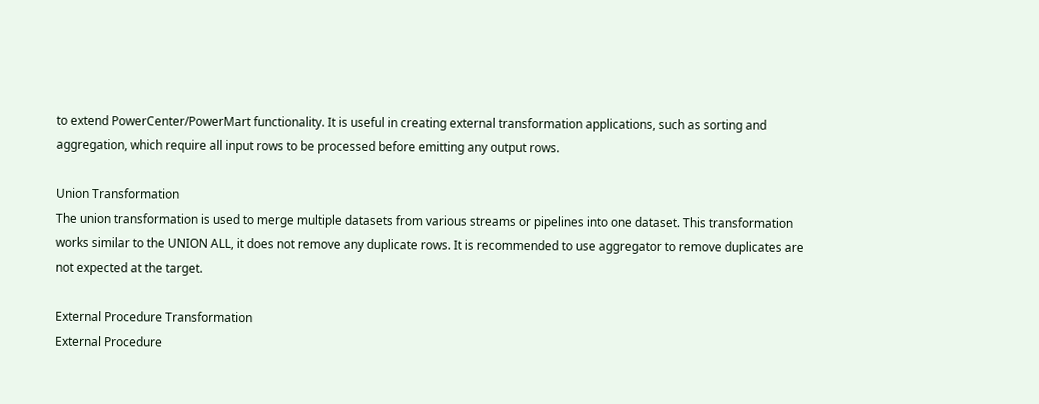to extend PowerCenter/PowerMart functionality. It is useful in creating external transformation applications, such as sorting and aggregation, which require all input rows to be processed before emitting any output rows.

Union Transformation
The union transformation is used to merge multiple datasets from various streams or pipelines into one dataset. This transformation works similar to the UNION ALL, it does not remove any duplicate rows. It is recommended to use aggregator to remove duplicates are not expected at the target.

External Procedure Transformation
External Procedure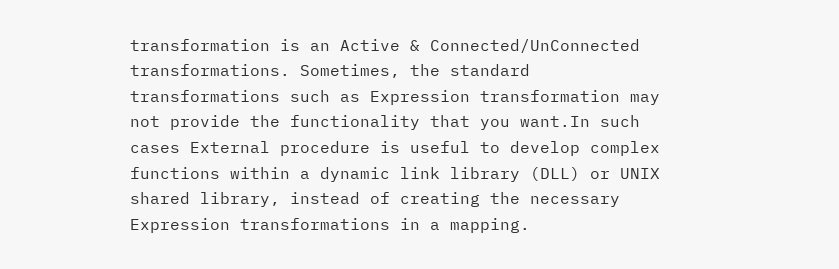transformation is an Active & Connected/UnConnected transformations. Sometimes, the standard transformations such as Expression transformation may not provide the functionality that you want.In such cases External procedure is useful to develop complex functions within a dynamic link library (DLL) or UNIX shared library, instead of creating the necessary Expression transformations in a mapping.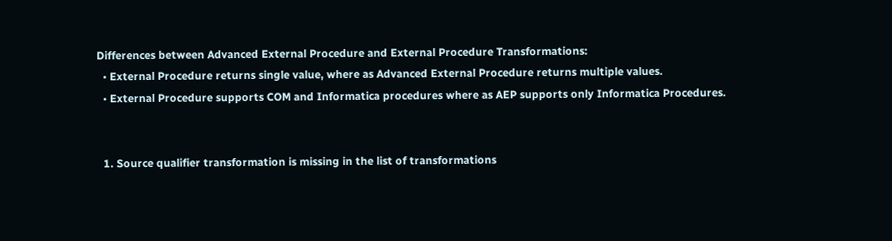Differences between Advanced External Procedure and External Procedure Transformations:
  • External Procedure returns single value, where as Advanced External Procedure returns multiple values.
  • External Procedure supports COM and Informatica procedures where as AEP supports only Informatica Procedures.


  1. Source qualifier transformation is missing in the list of transformations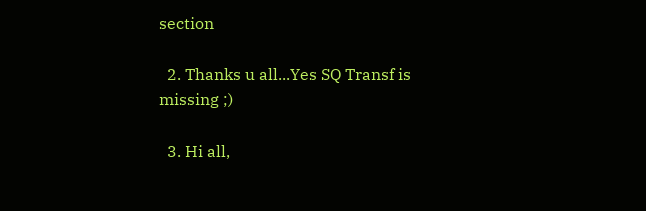section

  2. Thanks u all...Yes SQ Transf is missing ;)

  3. Hi all,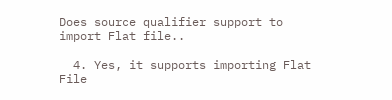Does source qualifier support to import Flat file..

  4. Yes, it supports importing Flat File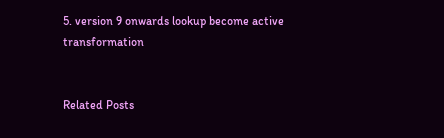5. version 9 onwards lookup become active transformation


Related Posts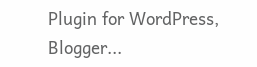Plugin for WordPress, Blogger...